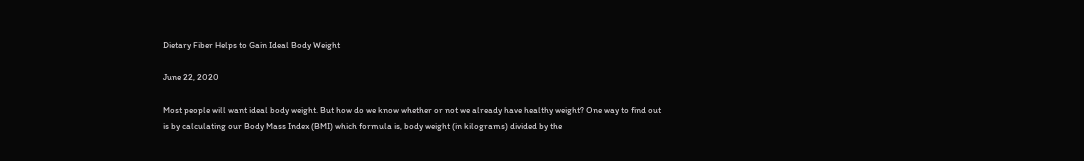Dietary Fiber Helps to Gain Ideal Body Weight

June 22, 2020

Most people will want ideal body weight. But how do we know whether or not we already have healthy weight? One way to find out is by calculating our Body Mass Index (BMI) which formula is, body weight (in kilograms) divided by the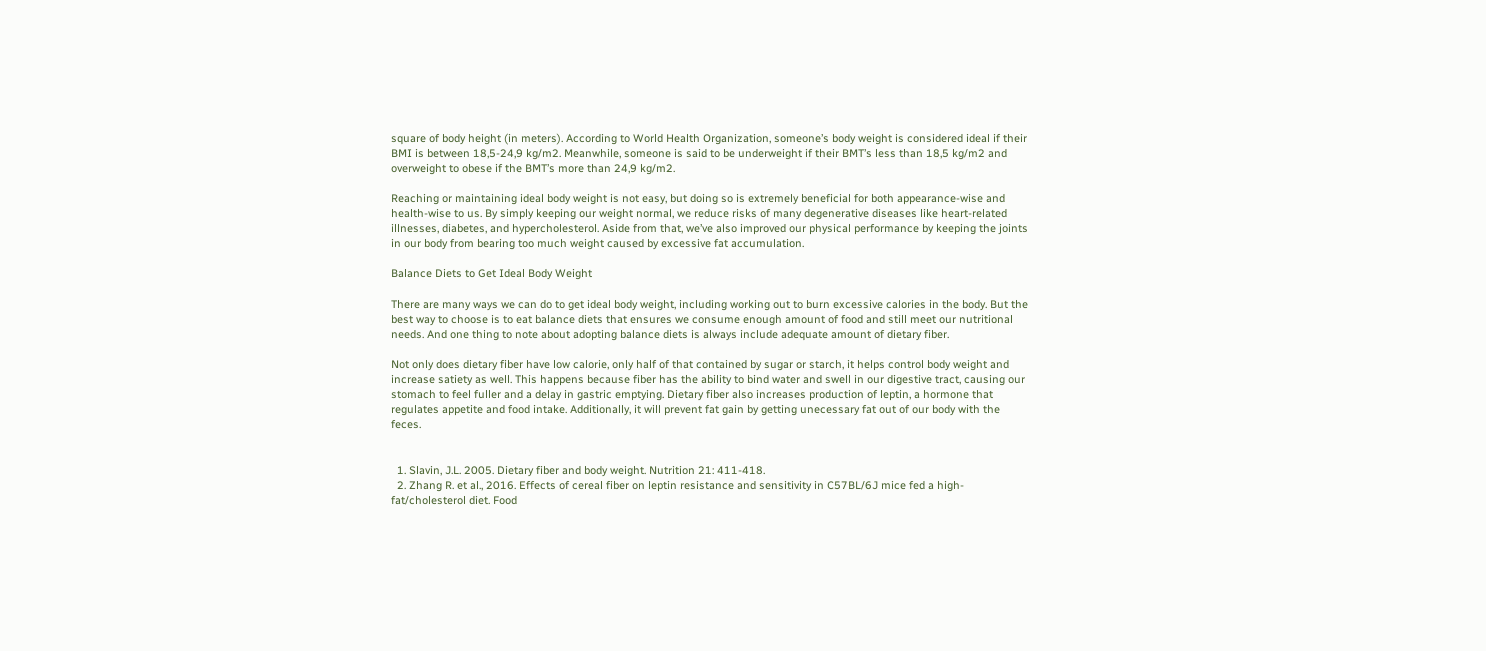square of body height (in meters). According to World Health Organization, someone’s body weight is considered ideal if their BMI is between 18,5-24,9 kg/m2. Meanwhile, someone is said to be underweight if their BMT’s less than 18,5 kg/m2 and overweight to obese if the BMT’s more than 24,9 kg/m2.

Reaching or maintaining ideal body weight is not easy, but doing so is extremely beneficial for both appearance-wise and health-wise to us. By simply keeping our weight normal, we reduce risks of many degenerative diseases like heart-related illnesses, diabetes, and hypercholesterol. Aside from that, we’ve also improved our physical performance by keeping the joints in our body from bearing too much weight caused by excessive fat accumulation.

Balance Diets to Get Ideal Body Weight

There are many ways we can do to get ideal body weight, including working out to burn excessive calories in the body. But the best way to choose is to eat balance diets that ensures we consume enough amount of food and still meet our nutritional needs. And one thing to note about adopting balance diets is always include adequate amount of dietary fiber.

Not only does dietary fiber have low calorie, only half of that contained by sugar or starch, it helps control body weight and increase satiety as well. This happens because fiber has the ability to bind water and swell in our digestive tract, causing our stomach to feel fuller and a delay in gastric emptying. Dietary fiber also increases production of leptin, a hormone that regulates appetite and food intake. Additionally, it will prevent fat gain by getting unecessary fat out of our body with the feces.


  1. Slavin, J.L. 2005. Dietary fiber and body weight. Nutrition 21: 411-418.
  2. Zhang R. et al., 2016. Effects of cereal fiber on leptin resistance and sensitivity in C57BL/6J mice fed a high-fat/cholesterol diet. Food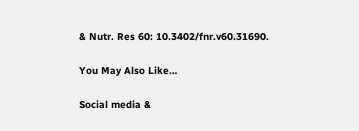& Nutr. Res 60: 10.3402/fnr.v60.31690.

You May Also Like…

Social media &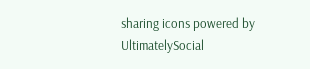sharing icons powered by UltimatelySocial